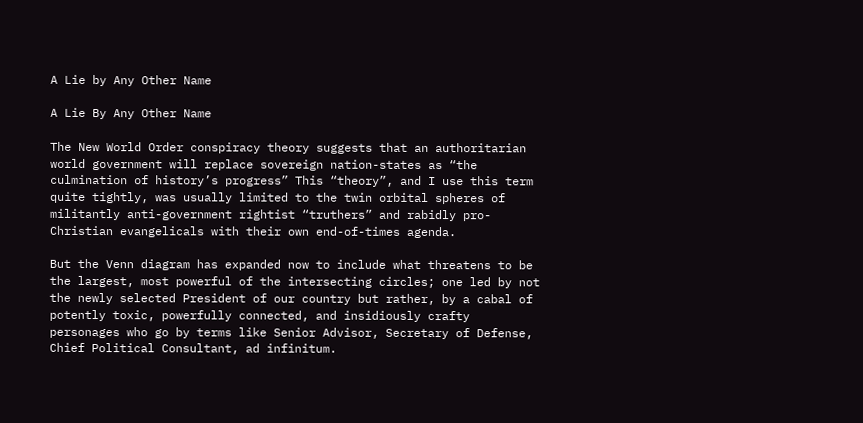A Lie by Any Other Name

A Lie By Any Other Name

The New World Order conspiracy theory suggests that an authoritarian world government will replace sovereign nation-states as “the culmination of history’s progress” This “theory”, and I use this term quite tightly, was usually limited to the twin orbital spheres of militantly anti-government rightist “truthers” and rabidly pro-Christian evangelicals with their own end-of-times agenda.

But the Venn diagram has expanded now to include what threatens to be the largest, most powerful of the intersecting circles; one led by not the newly selected President of our country but rather, by a cabal of potently toxic, powerfully connected, and insidiously crafty personages who go by terms like Senior Advisor, Secretary of Defense, Chief Political Consultant, ad infinitum.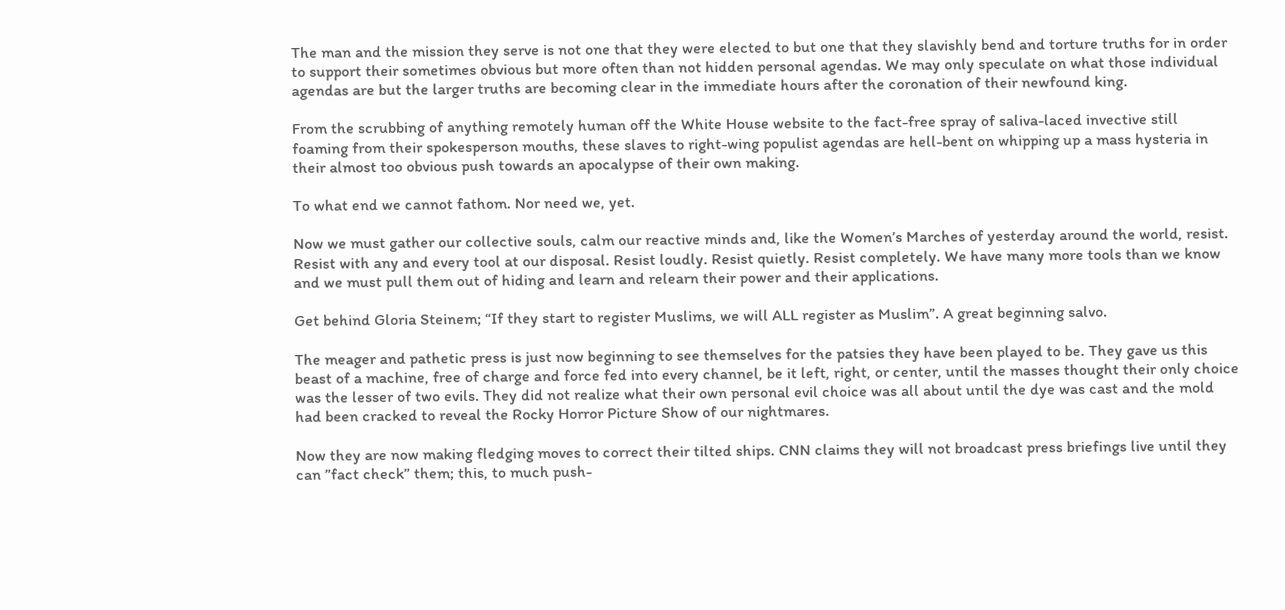The man and the mission they serve is not one that they were elected to but one that they slavishly bend and torture truths for in order to support their sometimes obvious but more often than not hidden personal agendas. We may only speculate on what those individual agendas are but the larger truths are becoming clear in the immediate hours after the coronation of their newfound king.

From the scrubbing of anything remotely human off the White House website to the fact-free spray of saliva-laced invective still foaming from their spokesperson mouths, these slaves to right-wing populist agendas are hell-bent on whipping up a mass hysteria in their almost too obvious push towards an apocalypse of their own making.

To what end we cannot fathom. Nor need we, yet.

Now we must gather our collective souls, calm our reactive minds and, like the Women’s Marches of yesterday around the world, resist. Resist with any and every tool at our disposal. Resist loudly. Resist quietly. Resist completely. We have many more tools than we know and we must pull them out of hiding and learn and relearn their power and their applications.

Get behind Gloria Steinem; “If they start to register Muslims, we will ALL register as Muslim”. A great beginning salvo.

The meager and pathetic press is just now beginning to see themselves for the patsies they have been played to be. They gave us this beast of a machine, free of charge and force fed into every channel, be it left, right, or center, until the masses thought their only choice was the lesser of two evils. They did not realize what their own personal evil choice was all about until the dye was cast and the mold had been cracked to reveal the Rocky Horror Picture Show of our nightmares.

Now they are now making fledging moves to correct their tilted ships. CNN claims they will not broadcast press briefings live until they can ”fact check” them; this, to much push-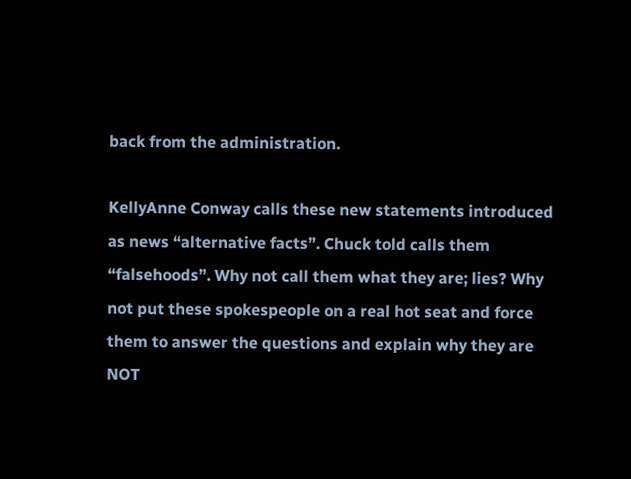back from the administration.

KellyAnne Conway calls these new statements introduced as news “alternative facts”. Chuck told calls them “falsehoods”. Why not call them what they are; lies? Why not put these spokespeople on a real hot seat and force them to answer the questions and explain why they are NOT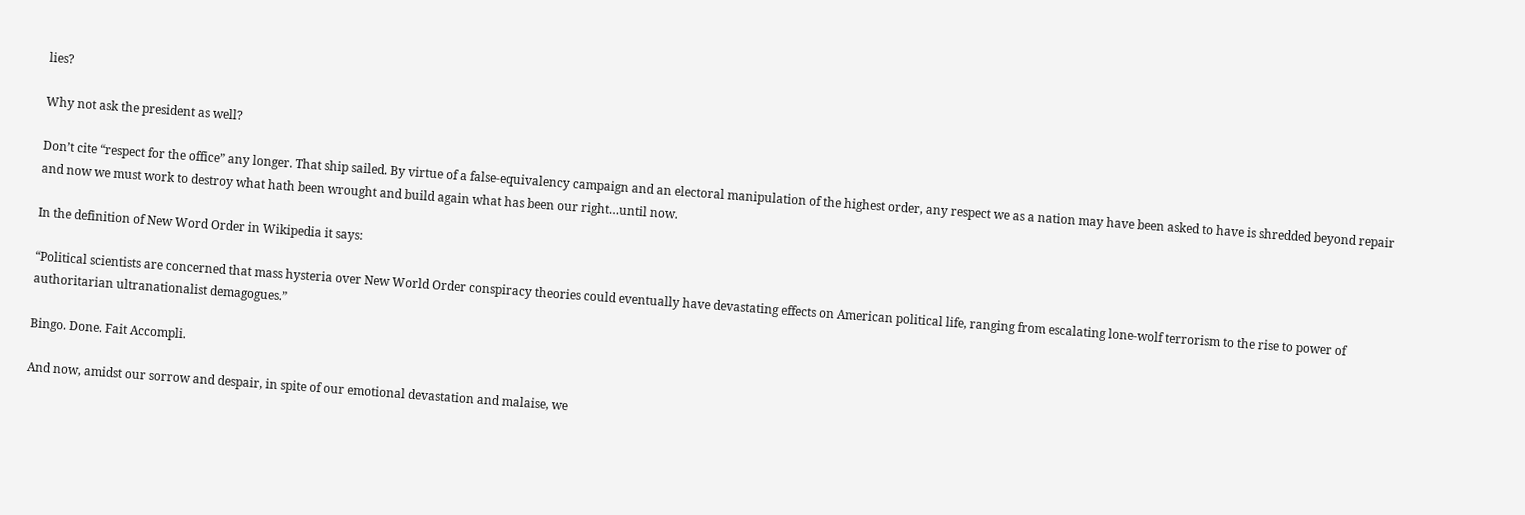lies?

Why not ask the president as well?

Don’t cite “respect for the office” any longer. That ship sailed. By virtue of a false-equivalency campaign and an electoral manipulation of the highest order, any respect we as a nation may have been asked to have is shredded beyond repair and now we must work to destroy what hath been wrought and build again what has been our right…until now.

In the definition of New Word Order in Wikipedia it says:

“Political scientists are concerned that mass hysteria over New World Order conspiracy theories could eventually have devastating effects on American political life, ranging from escalating lone-wolf terrorism to the rise to power of authoritarian ultranationalist demagogues.”

Bingo. Done. Fait Accompli.

And now, amidst our sorrow and despair, in spite of our emotional devastation and malaise, we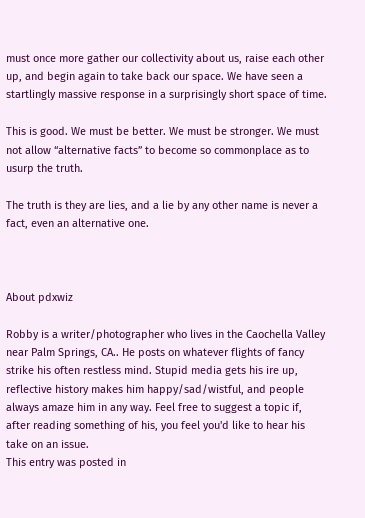must once more gather our collectivity about us, raise each other up, and begin again to take back our space. We have seen a startlingly massive response in a surprisingly short space of time.

This is good. We must be better. We must be stronger. We must not allow “alternative facts” to become so commonplace as to usurp the truth.

The truth is they are lies, and a lie by any other name is never a fact, even an alternative one.



About pdxwiz

Robby is a writer/photographer who lives in the Caochella Valley near Palm Springs, CA.. He posts on whatever flights of fancy strike his often restless mind. Stupid media gets his ire up, reflective history makes him happy/sad/wistful, and people always amaze him in any way. Feel free to suggest a topic if, after reading something of his, you feel you'd like to hear his take on an issue.
This entry was posted in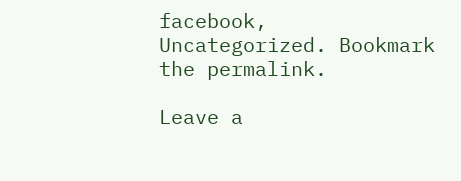facebook, Uncategorized. Bookmark the permalink.

Leave a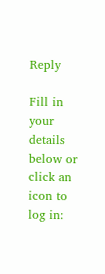Reply

Fill in your details below or click an icon to log in: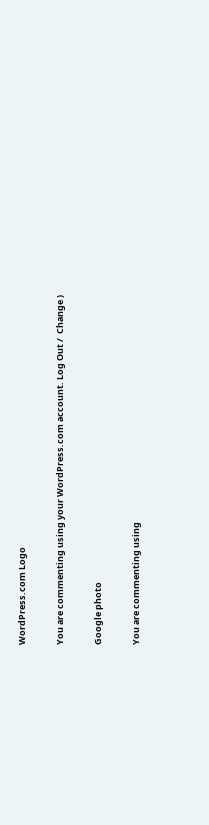WordPress.com Logo

You are commenting using your WordPress.com account. Log Out /  Change )

Google photo

You are commenting using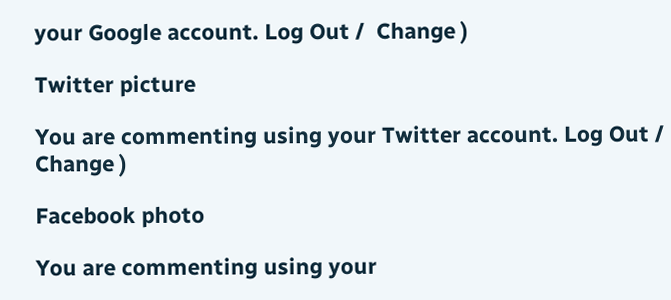your Google account. Log Out /  Change )

Twitter picture

You are commenting using your Twitter account. Log Out /  Change )

Facebook photo

You are commenting using your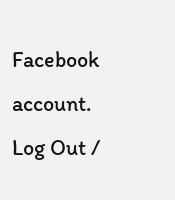Facebook account. Log Out /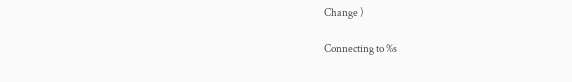Change )

Connecting to %s